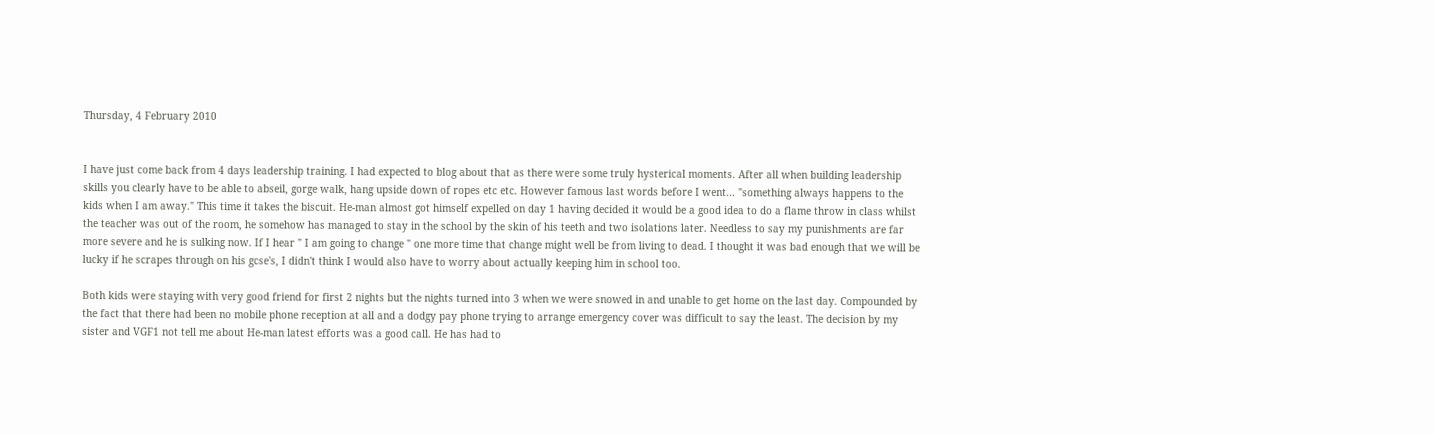Thursday, 4 February 2010


I have just come back from 4 days leadership training. I had expected to blog about that as there were some truly hysterical moments. After all when building leadership skills you clearly have to be able to abseil, gorge walk, hang upside down of ropes etc etc. However famous last words before I went... "something always happens to the kids when I am away." This time it takes the biscuit. He-man almost got himself expelled on day 1 having decided it would be a good idea to do a flame throw in class whilst the teacher was out of the room, he somehow has managed to stay in the school by the skin of his teeth and two isolations later. Needless to say my punishments are far more severe and he is sulking now. If I hear " I am going to change " one more time that change might well be from living to dead. I thought it was bad enough that we will be lucky if he scrapes through on his gcse's, I didn't think I would also have to worry about actually keeping him in school too.

Both kids were staying with very good friend for first 2 nights but the nights turned into 3 when we were snowed in and unable to get home on the last day. Compounded by the fact that there had been no mobile phone reception at all and a dodgy pay phone trying to arrange emergency cover was difficult to say the least. The decision by my sister and VGF1 not tell me about He-man latest efforts was a good call. He has had to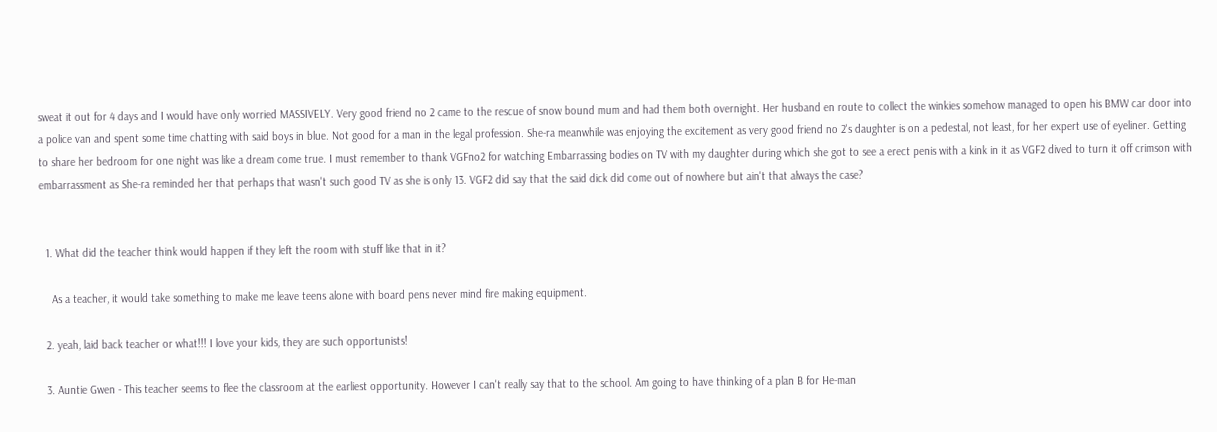sweat it out for 4 days and I would have only worried MASSIVELY. Very good friend no 2 came to the rescue of snow bound mum and had them both overnight. Her husband en route to collect the winkies somehow managed to open his BMW car door into a police van and spent some time chatting with said boys in blue. Not good for a man in the legal profession. She-ra meanwhile was enjoying the excitement as very good friend no 2's daughter is on a pedestal, not least, for her expert use of eyeliner. Getting to share her bedroom for one night was like a dream come true. I must remember to thank VGFno2 for watching Embarrassing bodies on TV with my daughter during which she got to see a erect penis with a kink in it as VGF2 dived to turn it off crimson with embarrassment as She-ra reminded her that perhaps that wasn't such good TV as she is only 13. VGF2 did say that the said dick did come out of nowhere but ain't that always the case?


  1. What did the teacher think would happen if they left the room with stuff like that in it?

    As a teacher, it would take something to make me leave teens alone with board pens never mind fire making equipment.

  2. yeah, laid back teacher or what!!! I love your kids, they are such opportunists!

  3. Auntie Gwen - This teacher seems to flee the classroom at the earliest opportunity. However I can't really say that to the school. Am going to have thinking of a plan B for He-man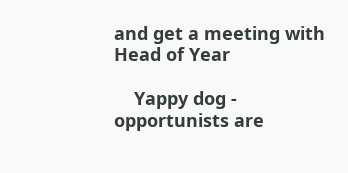and get a meeting with Head of Year

    Yappy dog - opportunists are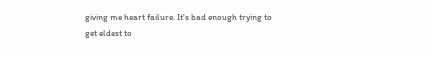giving me heart failure. It's bad enough trying to get eldest to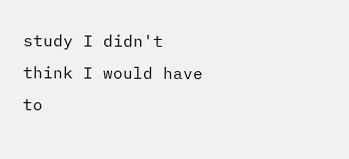study I didn't think I would have to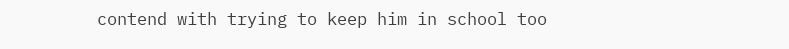contend with trying to keep him in school too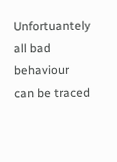Unfortuantely all bad behaviour can be traced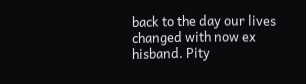back to the day our lives changed with now ex hisband. Pity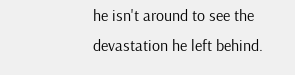he isn't around to see the devastation he left behind.